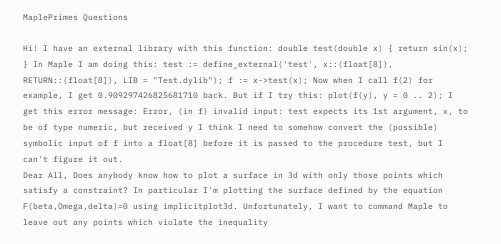MaplePrimes Questions

Hi! I have an external library with this function: double test(double x) { return sin(x); } In Maple I am doing this: test := define_external('test', x::(float[8]), RETURN::(float[8]), LIB = "Test.dylib"); f := x->test(x); Now when I call f(2) for example, I get 0.909297426825681710 back. But if I try this: plot(f(y), y = 0 .. 2); I get this error message: Error, (in f) invalid input: test expects its 1st argument, x, to be of type numeric, but received y I think I need to somehow convert the (possible) symbolic input of f into a float[8] before it is passed to the procedure test, but I can't figure it out.
Dear All, Does anybody know how to plot a surface in 3d with only those points which satisfy a constraint? In particular I'm plotting the surface defined by the equation F(beta,Omega,delta)=0 using implicitplot3d. Unfortunately, I want to command Maple to leave out any points which violate the inequality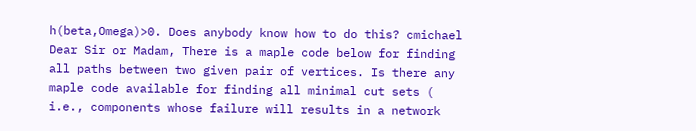h(beta,Omega)>0. Does anybody know how to do this? cmichael
Dear Sir or Madam, There is a maple code below for finding all paths between two given pair of vertices. Is there any maple code available for finding all minimal cut sets ( i.e., components whose failure will results in a network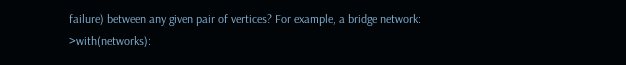failure) between any given pair of vertices? For example, a bridge network: >with(networks):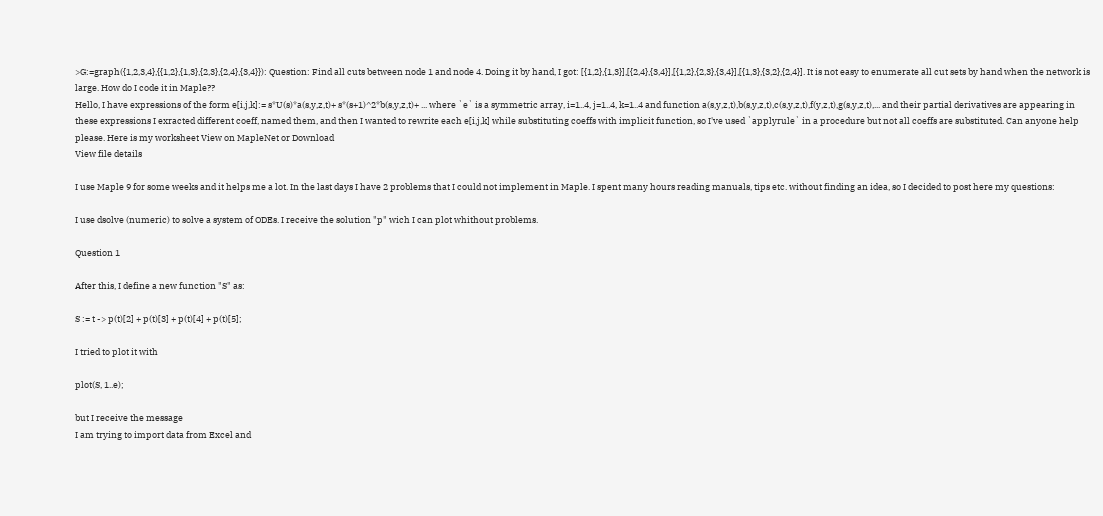>G:=graph({1,2,3,4},{{1,2},{1,3},{2,3},{2,4},{3,4}}): Question: Find all cuts between node 1 and node 4. Doing it by hand, I got: [{1,2},{1,3}],[{2,4},{3,4}],[{1,2},{2,3},{3,4}],[{1,3},{3,2},{2,4}]. It is not easy to enumerate all cut sets by hand when the network is large. How do I code it in Maple??
Hello, I have expressions of the form e[i,j,k]:= s*U(s)*a(s,y,z,t)+ s*(s+1)^2*b(s,y,z,t)+ ... where `e` is a symmetric array, i=1..4, j=1..4, k=1..4 and function a(s,y,z,t),b(s,y,z,t),c(s,y,z,t),f(y,z,t),g(s,y,z,t),... and their partial derivatives are appearing in these expressions I exracted different coeff, named them, and then I wanted to rewrite each e[i,j,k] while substituting coeffs with implicit function, so I've used `applyrule` in a procedure but not all coeffs are substituted. Can anyone help please. Here is my worksheet View on MapleNet or Download
View file details

I use Maple 9 for some weeks and it helps me a lot. In the last days I have 2 problems that I could not implement in Maple. I spent many hours reading manuals, tips etc. without finding an idea, so I decided to post here my questions:

I use dsolve (numeric) to solve a system of ODEs. I receive the solution "p" wich I can plot whithout problems.

Question 1

After this, I define a new function "S" as:

S := t -> p(t)[2] + p(t)[3] + p(t)[4] + p(t)[5];

I tried to plot it with

plot(S, 1..e);

but I receive the message
I am trying to import data from Excel and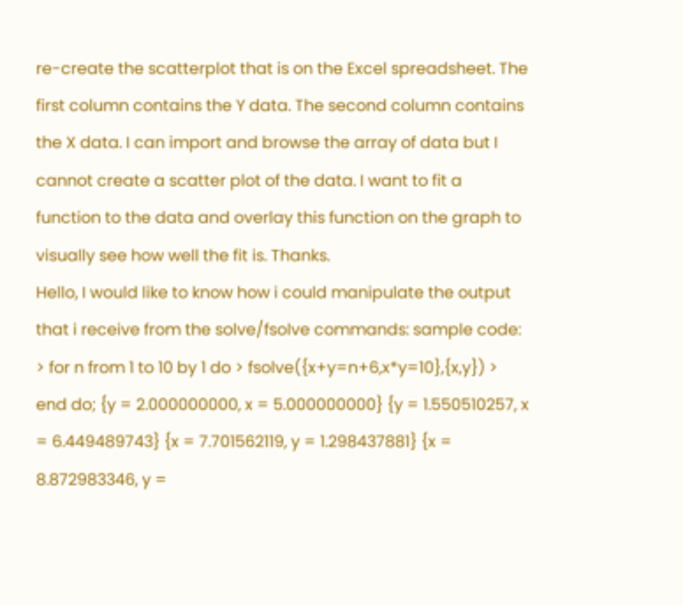re-create the scatterplot that is on the Excel spreadsheet. The first column contains the Y data. The second column contains the X data. I can import and browse the array of data but I cannot create a scatter plot of the data. I want to fit a function to the data and overlay this function on the graph to visually see how well the fit is. Thanks.
Hello, I would like to know how i could manipulate the output that i receive from the solve/fsolve commands: sample code: > for n from 1 to 10 by 1 do > fsolve({x+y=n+6,x*y=10},{x,y}) > end do; {y = 2.000000000, x = 5.000000000} {y = 1.550510257, x = 6.449489743} {x = 7.701562119, y = 1.298437881} {x = 8.872983346, y =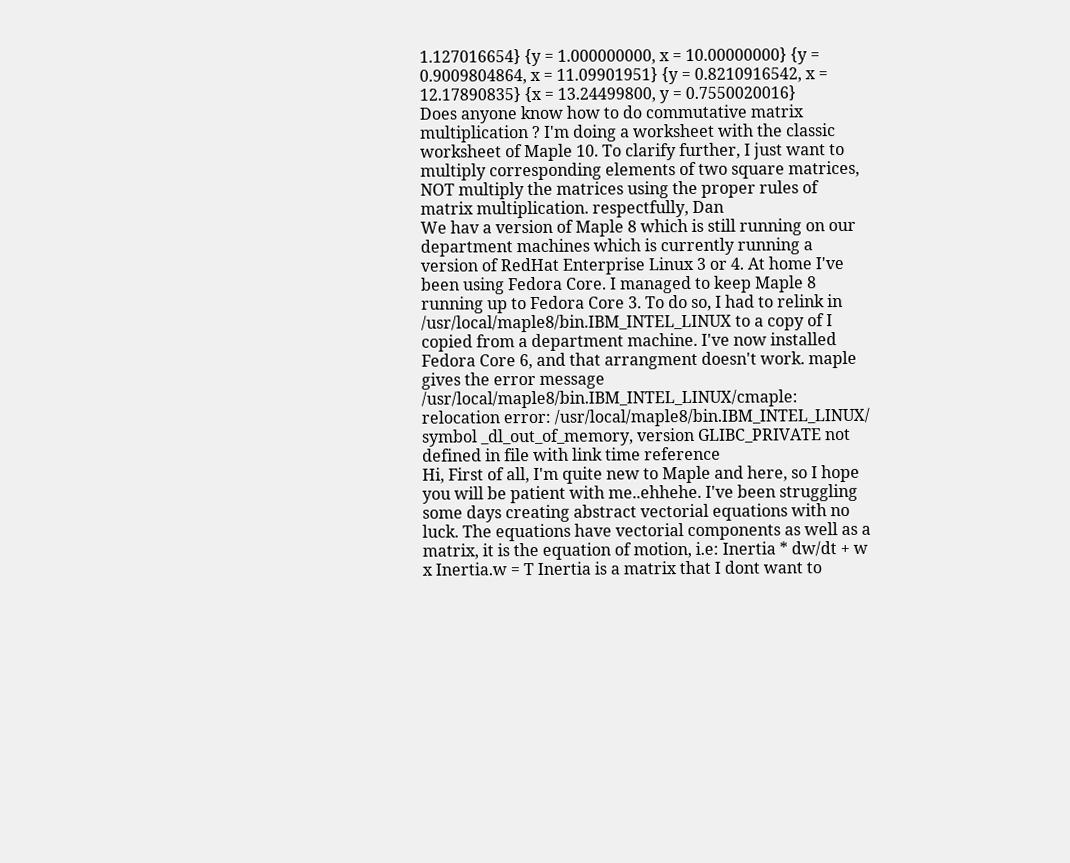1.127016654} {y = 1.000000000, x = 10.00000000} {y = 0.9009804864, x = 11.09901951} {y = 0.8210916542, x = 12.17890835} {x = 13.24499800, y = 0.7550020016}
Does anyone know how to do commutative matrix multiplication ? I'm doing a worksheet with the classic worksheet of Maple 10. To clarify further, I just want to multiply corresponding elements of two square matrices, NOT multiply the matrices using the proper rules of matrix multiplication. respectfully, Dan
We hav a version of Maple 8 which is still running on our department machines which is currently running a version of RedHat Enterprise Linux 3 or 4. At home I've been using Fedora Core. I managed to keep Maple 8 running up to Fedora Core 3. To do so, I had to relink in /usr/local/maple8/bin.IBM_INTEL_LINUX to a copy of I copied from a department machine. I've now installed Fedora Core 6, and that arrangment doesn't work. maple gives the error message /usr/local/maple8/bin.IBM_INTEL_LINUX/cmaple: relocation error: /usr/local/maple8/bin.IBM_INTEL_LINUX/ symbol _dl_out_of_memory, version GLIBC_PRIVATE not defined in file with link time reference
Hi, First of all, I'm quite new to Maple and here, so I hope you will be patient with me..ehhehe. I've been struggling some days creating abstract vectorial equations with no luck. The equations have vectorial components as well as a matrix, it is the equation of motion, i.e: Inertia * dw/dt + w x Inertia.w = T Inertia is a matrix that I dont want to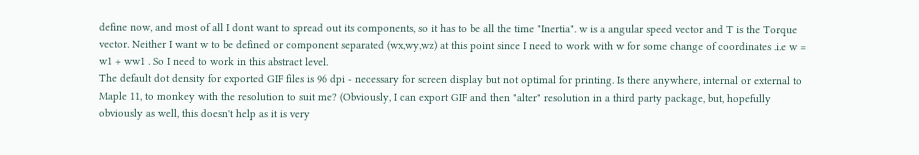define now, and most of all I dont want to spread out its components, so it has to be all the time "Inertia". w is a angular speed vector and T is the Torque vector. Neither I want w to be defined or component separated (wx,wy,wz) at this point since I need to work with w for some change of coordinates .i.e w = w1 + ww1 . So I need to work in this abstract level.
The default dot density for exported GIF files is 96 dpi - necessary for screen display but not optimal for printing. Is there anywhere, internal or external to Maple 11, to monkey with the resolution to suit me? (Obviously, I can export GIF and then "alter" resolution in a third party package, but, hopefully obviously as well, this doesn't help as it is very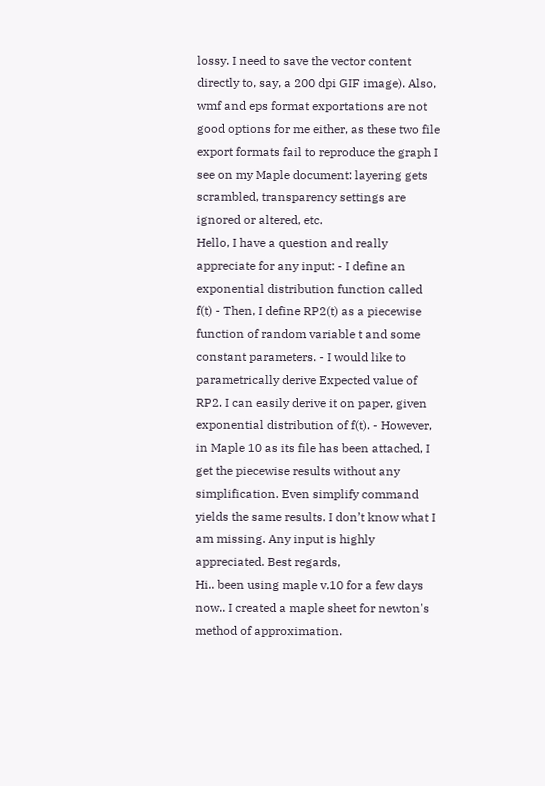lossy. I need to save the vector content directly to, say, a 200 dpi GIF image). Also, wmf and eps format exportations are not good options for me either, as these two file export formats fail to reproduce the graph I see on my Maple document: layering gets scrambled, transparency settings are ignored or altered, etc.
Hello, I have a question and really appreciate for any input: - I define an exponential distribution function called f(t) - Then, I define RP2(t) as a piecewise function of random variable t and some constant parameters. - I would like to parametrically derive Expected value of RP2. I can easily derive it on paper, given exponential distribution of f(t). - However, in Maple 10 as its file has been attached, I get the piecewise results without any simplification. Even simplify command yields the same results. I don’t know what I am missing. Any input is highly appreciated. Best regards,
Hi.. been using maple v.10 for a few days now.. I created a maple sheet for newton's method of approximation.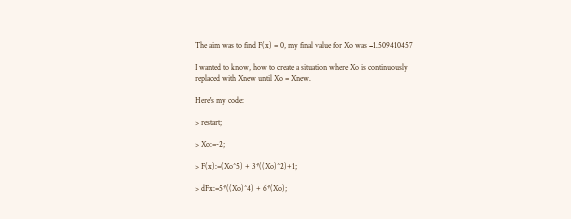The aim was to find F(x) = 0, my final value for Xo was −1.509410457

I wanted to know, how to create a situation where Xo is continuously replaced with Xnew until Xo = Xnew.

Here's my code:

> restart;

> Xo:=-2;

> F(x):=(Xo^5) + 3*((Xo)^2)+1;

> dFx:=5*((Xo)^4) + 6*(Xo);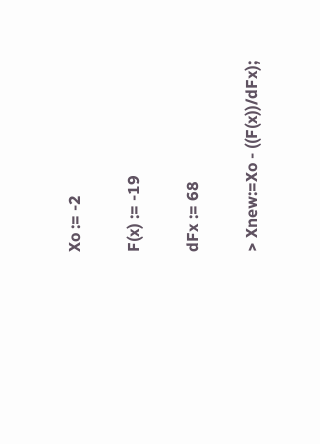Xo := -2

F(x) := -19

dFx := 68

> Xnew:=Xo - ((F(x))/dFx);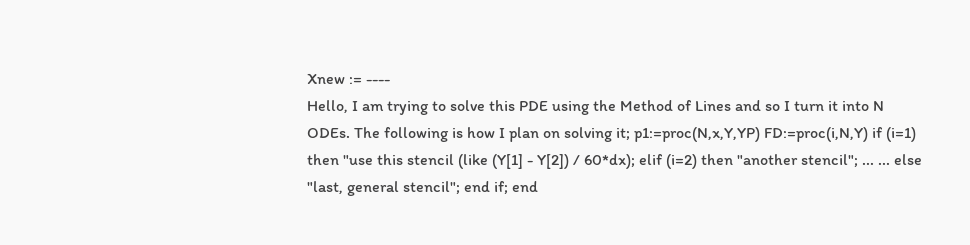Xnew := ----
Hello, I am trying to solve this PDE using the Method of Lines and so I turn it into N ODEs. The following is how I plan on solving it; p1:=proc(N,x,Y,YP) FD:=proc(i,N,Y) if (i=1) then "use this stencil (like (Y[1] - Y[2]) / 60*dx); elif (i=2) then "another stencil"; ... ... else "last, general stencil"; end if; end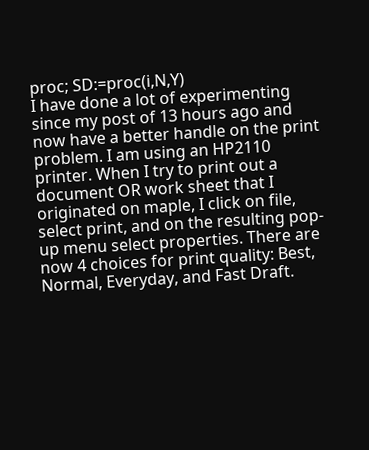proc; SD:=proc(i,N,Y)
I have done a lot of experimenting since my post of 13 hours ago and now have a better handle on the print problem. I am using an HP2110 printer. When I try to print out a document OR work sheet that I originated on maple, I click on file, select print, and on the resulting pop-up menu select properties. There are now 4 choices for print quality: Best, Normal, Everyday, and Fast Draft.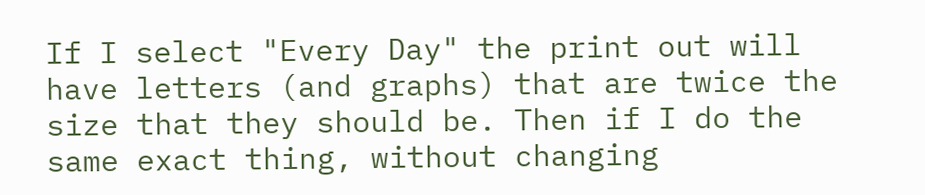If I select "Every Day" the print out will have letters (and graphs) that are twice the size that they should be. Then if I do the same exact thing, without changing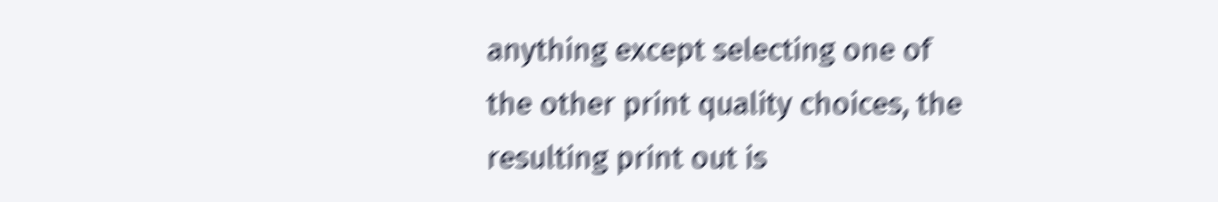anything except selecting one of the other print quality choices, the resulting print out is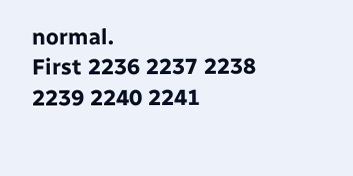normal.
First 2236 2237 2238 2239 2240 2241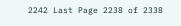2242 Last Page 2238 of 2338